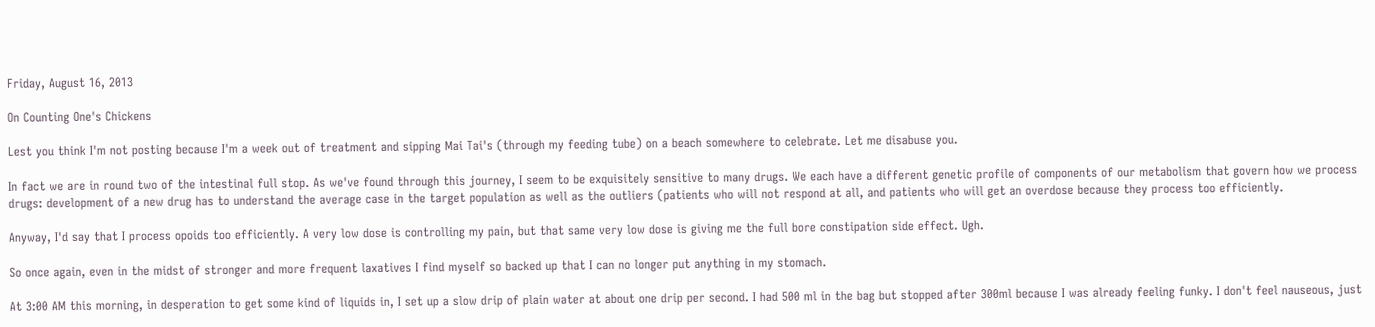Friday, August 16, 2013

On Counting One's Chickens

Lest you think I'm not posting because I'm a week out of treatment and sipping Mai Tai's (through my feeding tube) on a beach somewhere to celebrate. Let me disabuse you.

In fact we are in round two of the intestinal full stop. As we've found through this journey, I seem to be exquisitely sensitive to many drugs. We each have a different genetic profile of components of our metabolism that govern how we process drugs: development of a new drug has to understand the average case in the target population as well as the outliers (patients who will not respond at all, and patients who will get an overdose because they process too efficiently.

Anyway, I'd say that I process opoids too efficiently. A very low dose is controlling my pain, but that same very low dose is giving me the full bore constipation side effect. Ugh.

So once again, even in the midst of stronger and more frequent laxatives I find myself so backed up that I can no longer put anything in my stomach.

At 3:00 AM this morning, in desperation to get some kind of liquids in, I set up a slow drip of plain water at about one drip per second. I had 500 ml in the bag but stopped after 300ml because I was already feeling funky. I don't feel nauseous, just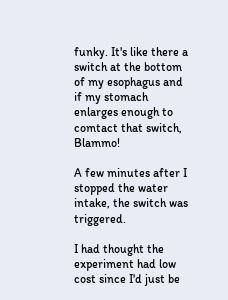funky. It's like there a switch at the bottom of my esophagus and if my stomach enlarges enough to comtact that switch, Blammo!

A few minutes after I stopped the water intake, the switch was triggered.

I had thought the experiment had low cost since I'd just be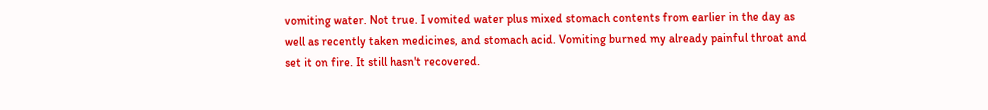vomiting water. Not true. I vomited water plus mixed stomach contents from earlier in the day as well as recently taken medicines, and stomach acid. Vomiting burned my already painful throat and set it on fire. It still hasn't recovered.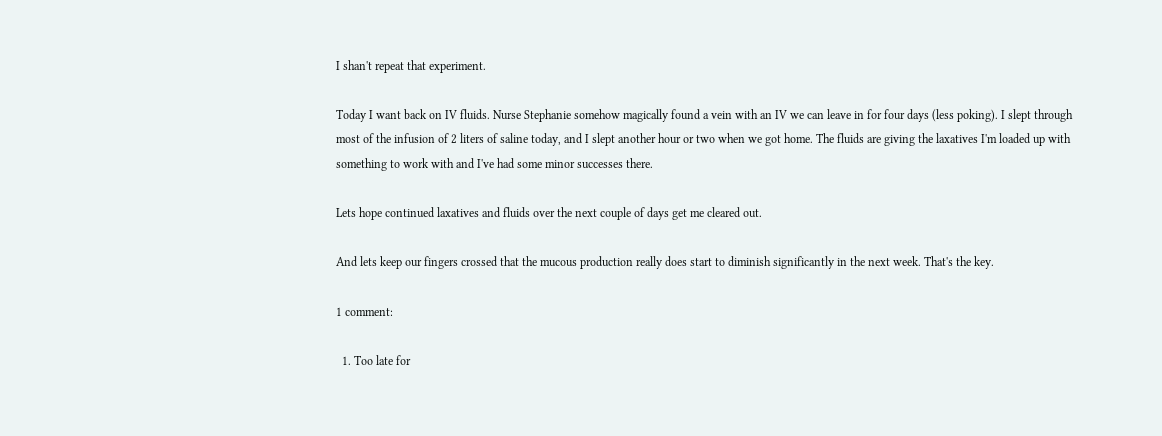I shan't repeat that experiment.

Today I want back on IV fluids. Nurse Stephanie somehow magically found a vein with an IV we can leave in for four days (less poking). I slept through most of the infusion of 2 liters of saline today, and I slept another hour or two when we got home. The fluids are giving the laxatives I'm loaded up with something to work with and I've had some minor successes there.

Lets hope continued laxatives and fluids over the next couple of days get me cleared out.

And lets keep our fingers crossed that the mucous production really does start to diminish significantly in the next week. That's the key.

1 comment:

  1. Too late for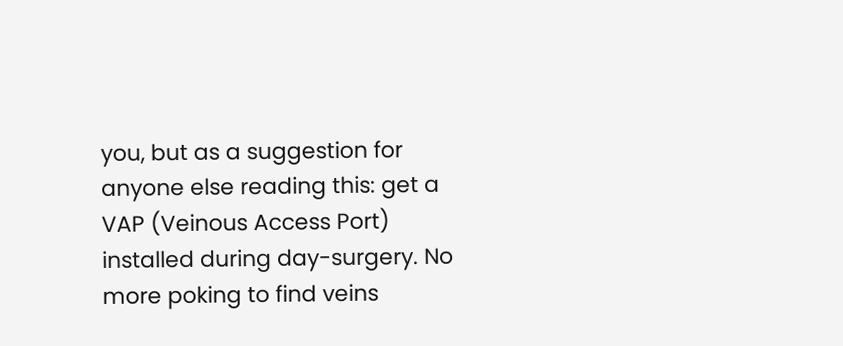you, but as a suggestion for anyone else reading this: get a VAP (Veinous Access Port) installed during day-surgery. No more poking to find veins